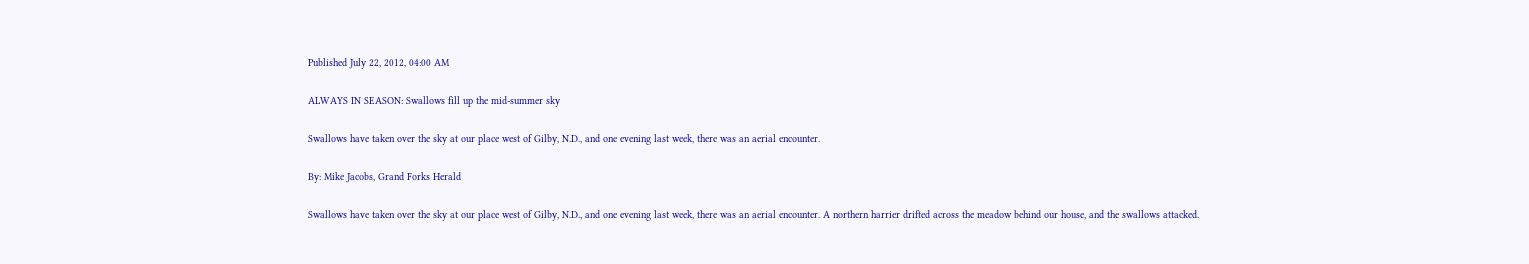Published July 22, 2012, 04:00 AM

ALWAYS IN SEASON: Swallows fill up the mid-summer sky

Swallows have taken over the sky at our place west of Gilby, N.D., and one evening last week, there was an aerial encounter.

By: Mike Jacobs, Grand Forks Herald

Swallows have taken over the sky at our place west of Gilby, N.D., and one evening last week, there was an aerial encounter. A northern harrier drifted across the meadow behind our house, and the swallows attacked.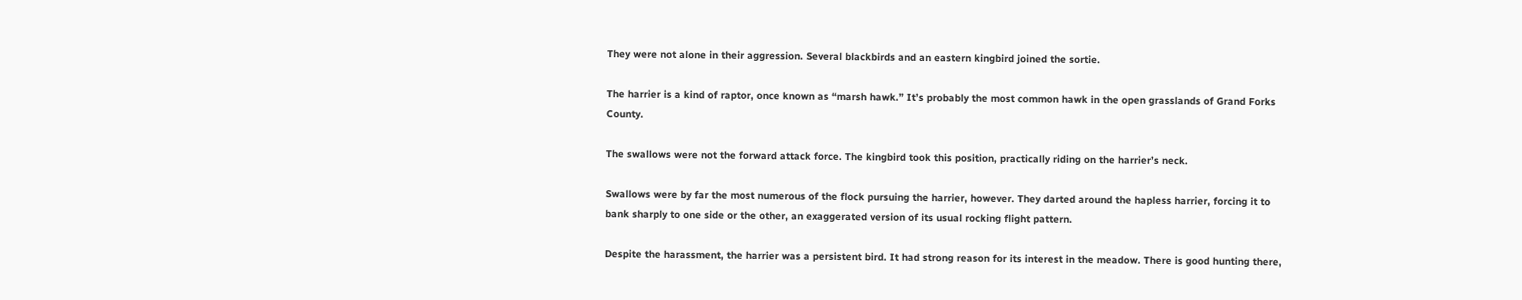They were not alone in their aggression. Several blackbirds and an eastern kingbird joined the sortie.

The harrier is a kind of raptor, once known as “marsh hawk.” It’s probably the most common hawk in the open grasslands of Grand Forks County.

The swallows were not the forward attack force. The kingbird took this position, practically riding on the harrier’s neck.

Swallows were by far the most numerous of the flock pursuing the harrier, however. They darted around the hapless harrier, forcing it to bank sharply to one side or the other, an exaggerated version of its usual rocking flight pattern.

Despite the harassment, the harrier was a persistent bird. It had strong reason for its interest in the meadow. There is good hunting there,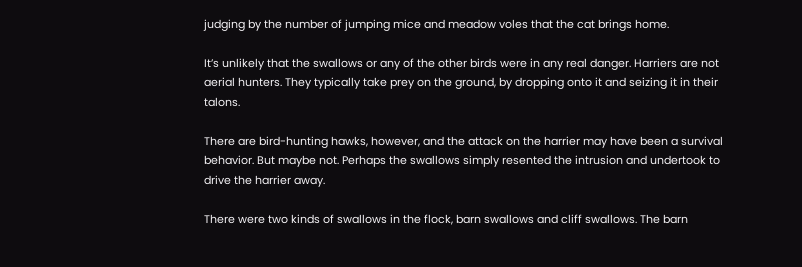judging by the number of jumping mice and meadow voles that the cat brings home.

It’s unlikely that the swallows or any of the other birds were in any real danger. Harriers are not aerial hunters. They typically take prey on the ground, by dropping onto it and seizing it in their talons.

There are bird-hunting hawks, however, and the attack on the harrier may have been a survival behavior. But maybe not. Perhaps the swallows simply resented the intrusion and undertook to drive the harrier away.

There were two kinds of swallows in the flock, barn swallows and cliff swallows. The barn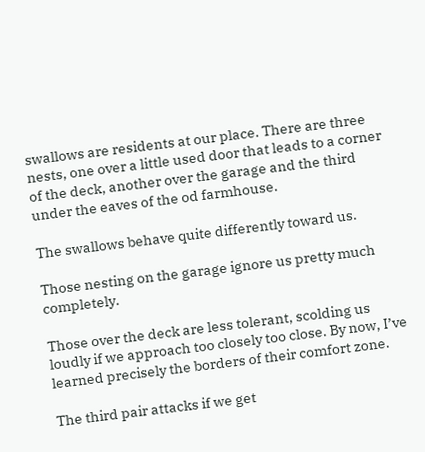swallows are residents at our place. There are three nests, one over a little used door that leads to a corner of the deck, another over the garage and the third under the eaves of the od farmhouse.

The swallows behave quite differently toward us.

Those nesting on the garage ignore us pretty much completely.

Those over the deck are less tolerant, scolding us loudly if we approach too closely too close. By now, I’ve learned precisely the borders of their comfort zone.

The third pair attacks if we get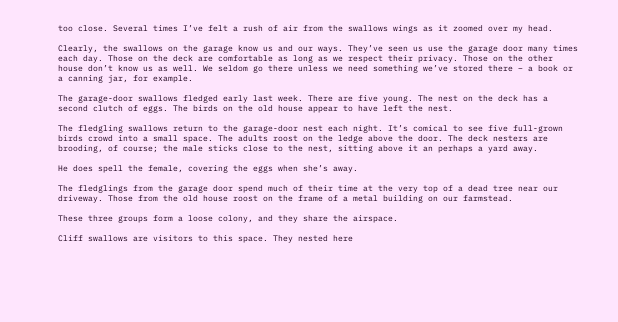too close. Several times I’ve felt a rush of air from the swallows wings as it zoomed over my head.

Clearly, the swallows on the garage know us and our ways. They’ve seen us use the garage door many times each day. Those on the deck are comfortable as long as we respect their privacy. Those on the other house don’t know us as well. We seldom go there unless we need something we’ve stored there – a book or a canning jar, for example.

The garage-door swallows fledged early last week. There are five young. The nest on the deck has a second clutch of eggs. The birds on the old house appear to have left the nest.

The fledgling swallows return to the garage-door nest each night. It’s comical to see five full-grown birds crowd into a small space. The adults roost on the ledge above the door. The deck nesters are brooding, of course; the male sticks close to the nest, sitting above it an perhaps a yard away.

He does spell the female, covering the eggs when she’s away.

The fledglings from the garage door spend much of their time at the very top of a dead tree near our driveway. Those from the old house roost on the frame of a metal building on our farmstead.

These three groups form a loose colony, and they share the airspace.

Cliff swallows are visitors to this space. They nested here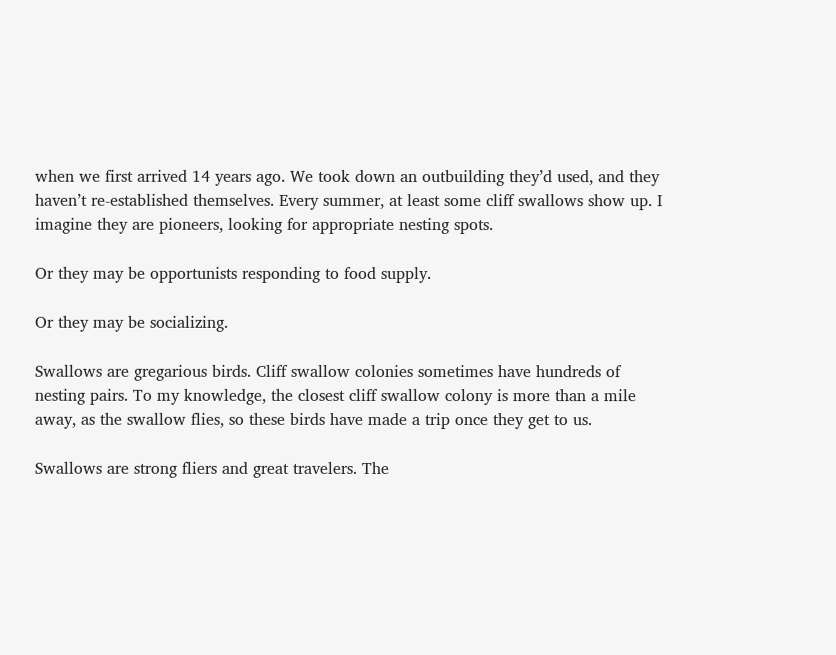when we first arrived 14 years ago. We took down an outbuilding they’d used, and they haven’t re-established themselves. Every summer, at least some cliff swallows show up. I imagine they are pioneers, looking for appropriate nesting spots.

Or they may be opportunists responding to food supply.

Or they may be socializing.

Swallows are gregarious birds. Cliff swallow colonies sometimes have hundreds of nesting pairs. To my knowledge, the closest cliff swallow colony is more than a mile away, as the swallow flies, so these birds have made a trip once they get to us.

Swallows are strong fliers and great travelers. The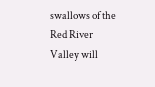swallows of the Red River Valley will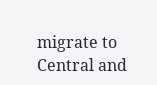migrate to Central and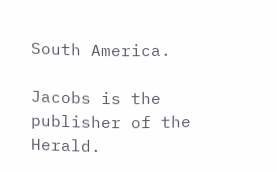South America.

Jacobs is the publisher of the Herald.